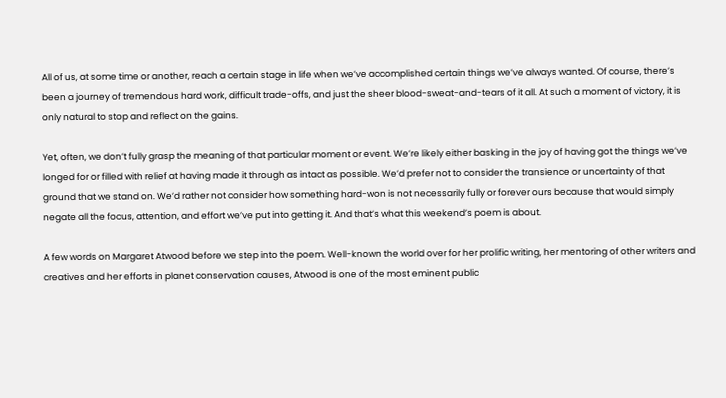All of us, at some time or another, reach a certain stage in life when we’ve accomplished certain things we’ve always wanted. Of course, there’s been a journey of tremendous hard work, difficult trade-offs, and just the sheer blood-sweat-and-tears of it all. At such a moment of victory, it is only natural to stop and reflect on the gains.

Yet, often, we don’t fully grasp the meaning of that particular moment or event. We’re likely either basking in the joy of having got the things we’ve longed for or filled with relief at having made it through as intact as possible. We’d prefer not to consider the transience or uncertainty of that ground that we stand on. We’d rather not consider how something hard-won is not necessarily fully or forever ours because that would simply negate all the focus, attention, and effort we’ve put into getting it. And that’s what this weekend’s poem is about.

A few words on Margaret Atwood before we step into the poem. Well-known the world over for her prolific writing, her mentoring of other writers and creatives and her efforts in planet conservation causes, Atwood is one of the most eminent public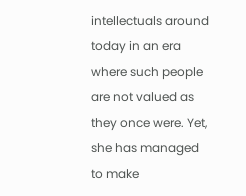intellectuals around today in an era where such people are not valued as they once were. Yet, she has managed to make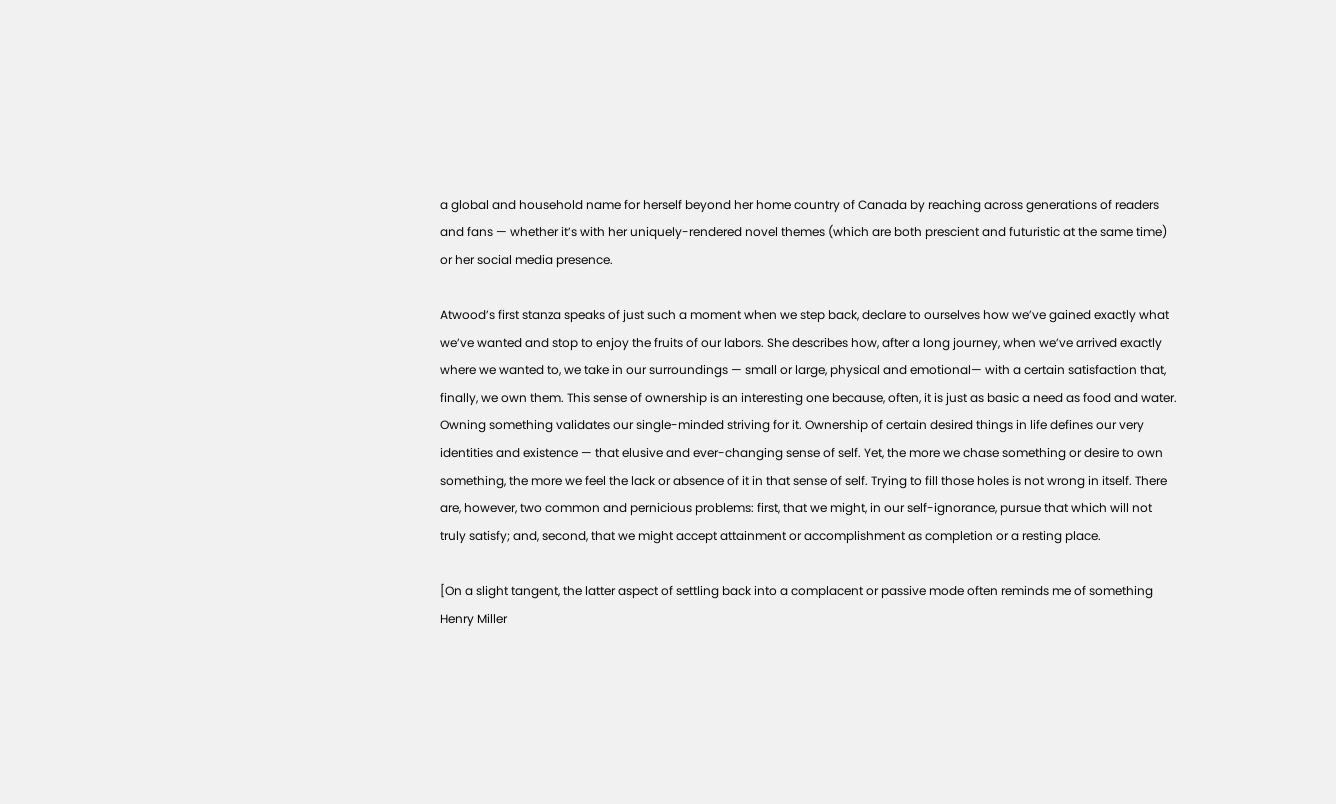a global and household name for herself beyond her home country of Canada by reaching across generations of readers and fans — whether it’s with her uniquely-rendered novel themes (which are both prescient and futuristic at the same time) or her social media presence.

Atwood’s first stanza speaks of just such a moment when we step back, declare to ourselves how we’ve gained exactly what we’ve wanted and stop to enjoy the fruits of our labors. She describes how, after a long journey, when we’ve arrived exactly where we wanted to, we take in our surroundings — small or large, physical and emotional— with a certain satisfaction that, finally, we own them. This sense of ownership is an interesting one because, often, it is just as basic a need as food and water. Owning something validates our single-minded striving for it. Ownership of certain desired things in life defines our very identities and existence — that elusive and ever-changing sense of self. Yet, the more we chase something or desire to own something, the more we feel the lack or absence of it in that sense of self. Trying to fill those holes is not wrong in itself. There are, however, two common and pernicious problems: first, that we might, in our self-ignorance, pursue that which will not truly satisfy; and, second, that we might accept attainment or accomplishment as completion or a resting place.

[On a slight tangent, the latter aspect of settling back into a complacent or passive mode often reminds me of something Henry Miller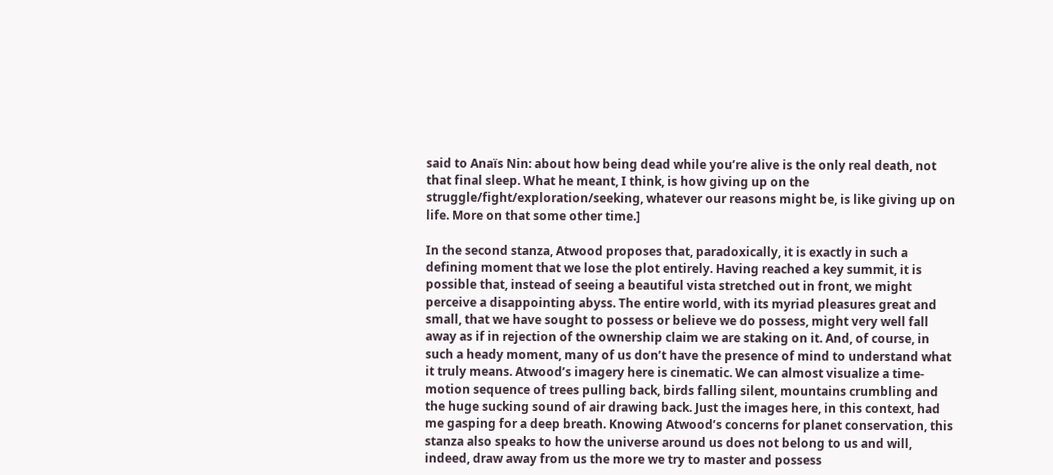said to Anaïs Nin: about how being dead while you’re alive is the only real death, not that final sleep. What he meant, I think, is how giving up on the struggle/fight/exploration/seeking, whatever our reasons might be, is like giving up on life. More on that some other time.]

In the second stanza, Atwood proposes that, paradoxically, it is exactly in such a defining moment that we lose the plot entirely. Having reached a key summit, it is possible that, instead of seeing a beautiful vista stretched out in front, we might perceive a disappointing abyss. The entire world, with its myriad pleasures great and small, that we have sought to possess or believe we do possess, might very well fall away as if in rejection of the ownership claim we are staking on it. And, of course, in such a heady moment, many of us don’t have the presence of mind to understand what it truly means. Atwood’s imagery here is cinematic. We can almost visualize a time-motion sequence of trees pulling back, birds falling silent, mountains crumbling and the huge sucking sound of air drawing back. Just the images here, in this context, had me gasping for a deep breath. Knowing Atwood’s concerns for planet conservation, this stanza also speaks to how the universe around us does not belong to us and will, indeed, draw away from us the more we try to master and possess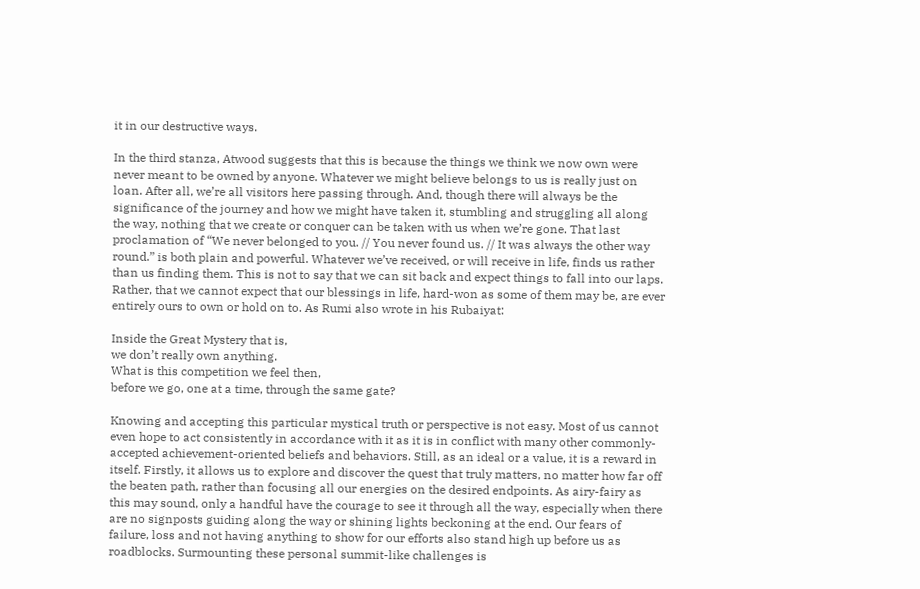it in our destructive ways.

In the third stanza, Atwood suggests that this is because the things we think we now own were never meant to be owned by anyone. Whatever we might believe belongs to us is really just on loan. After all, we’re all visitors here passing through. And, though there will always be the significance of the journey and how we might have taken it, stumbling and struggling all along the way, nothing that we create or conquer can be taken with us when we’re gone. That last proclamation of “We never belonged to you. // You never found us. // It was always the other way round.” is both plain and powerful. Whatever we’ve received, or will receive in life, finds us rather than us finding them. This is not to say that we can sit back and expect things to fall into our laps. Rather, that we cannot expect that our blessings in life, hard-won as some of them may be, are ever entirely ours to own or hold on to. As Rumi also wrote in his Rubaiyat:

Inside the Great Mystery that is,
we don’t really own anything.
What is this competition we feel then,
before we go, one at a time, through the same gate?

Knowing and accepting this particular mystical truth or perspective is not easy. Most of us cannot even hope to act consistently in accordance with it as it is in conflict with many other commonly-accepted achievement-oriented beliefs and behaviors. Still, as an ideal or a value, it is a reward in itself. Firstly, it allows us to explore and discover the quest that truly matters, no matter how far off the beaten path, rather than focusing all our energies on the desired endpoints. As airy-fairy as this may sound, only a handful have the courage to see it through all the way, especially when there are no signposts guiding along the way or shining lights beckoning at the end. Our fears of failure, loss and not having anything to show for our efforts also stand high up before us as roadblocks. Surmounting these personal summit-like challenges is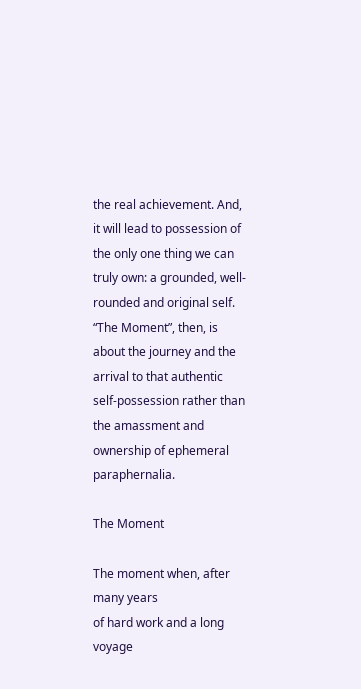the real achievement. And, it will lead to possession of the only one thing we can truly own: a grounded, well-rounded and original self. “The Moment”, then, is about the journey and the arrival to that authentic self-possession rather than the amassment and ownership of ephemeral paraphernalia.

The Moment

The moment when, after many years
of hard work and a long voyage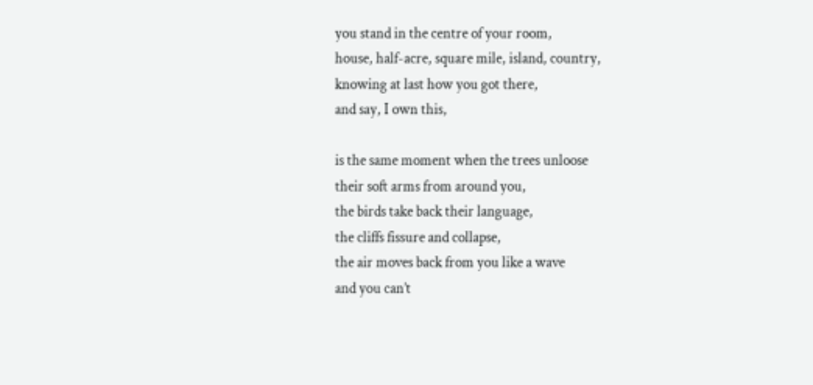you stand in the centre of your room,
house, half-acre, square mile, island, country,
knowing at last how you got there,
and say, I own this,

is the same moment when the trees unloose
their soft arms from around you,
the birds take back their language,
the cliffs fissure and collapse,
the air moves back from you like a wave
and you can’t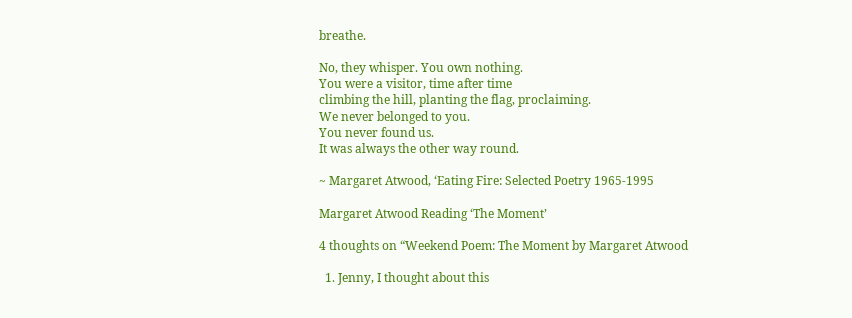breathe.

No, they whisper. You own nothing.
You were a visitor, time after time
climbing the hill, planting the flag, proclaiming.
We never belonged to you.
You never found us.
It was always the other way round.

~ Margaret Atwood, ‘Eating Fire: Selected Poetry 1965-1995

Margaret Atwood Reading ‘The Moment’

4 thoughts on “Weekend Poem: The Moment by Margaret Atwood

  1. Jenny, I thought about this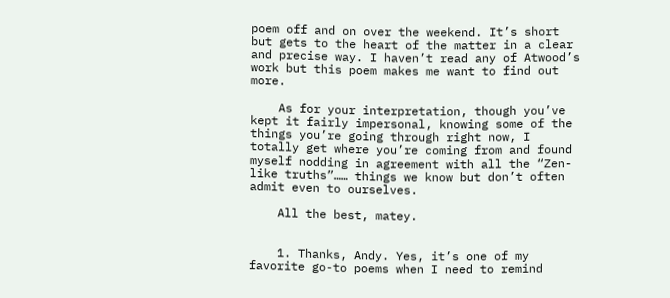poem off and on over the weekend. It’s short but gets to the heart of the matter in a clear and precise way. I haven’t read any of Atwood’s work but this poem makes me want to find out more.

    As for your interpretation, though you’ve kept it fairly impersonal, knowing some of the things you’re going through right now, I totally get where you’re coming from and found myself nodding in agreement with all the “Zen-like truths”…… things we know but don’t often admit even to ourselves.

    All the best, matey.


    1. Thanks, Andy. Yes, it’s one of my favorite go-to poems when I need to remind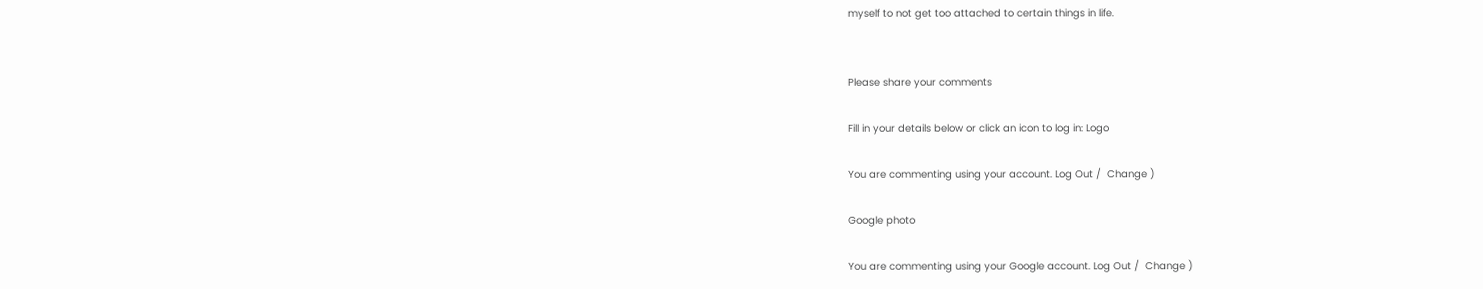myself to not get too attached to certain things in life.


Please share your comments

Fill in your details below or click an icon to log in: Logo

You are commenting using your account. Log Out /  Change )

Google photo

You are commenting using your Google account. Log Out /  Change )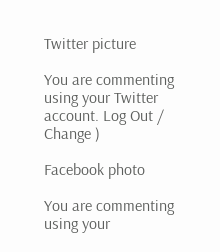Twitter picture

You are commenting using your Twitter account. Log Out /  Change )

Facebook photo

You are commenting using your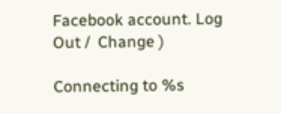Facebook account. Log Out /  Change )

Connecting to %s